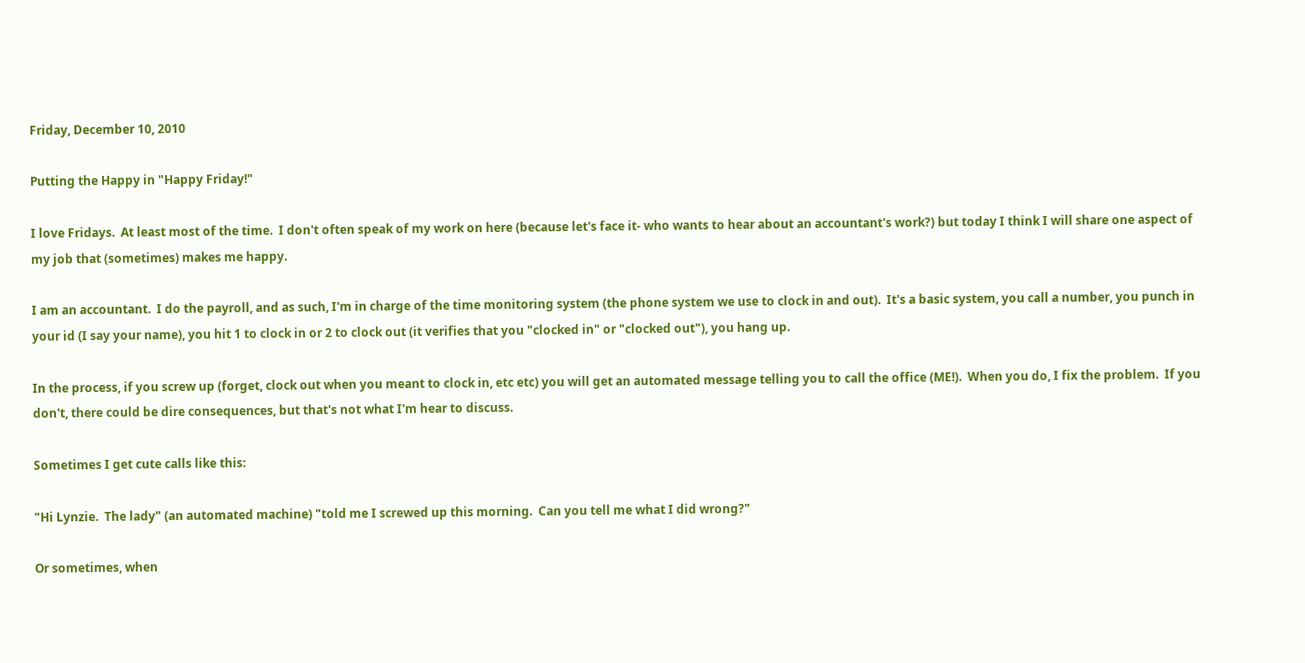Friday, December 10, 2010

Putting the Happy in "Happy Friday!"

I love Fridays.  At least most of the time.  I don't often speak of my work on here (because let's face it- who wants to hear about an accountant's work?) but today I think I will share one aspect of my job that (sometimes) makes me happy.

I am an accountant.  I do the payroll, and as such, I'm in charge of the time monitoring system (the phone system we use to clock in and out).  It's a basic system, you call a number, you punch in your id (I say your name), you hit 1 to clock in or 2 to clock out (it verifies that you "clocked in" or "clocked out"), you hang up.

In the process, if you screw up (forget, clock out when you meant to clock in, etc etc) you will get an automated message telling you to call the office (ME!).  When you do, I fix the problem.  If you don't, there could be dire consequences, but that's not what I'm hear to discuss.

Sometimes I get cute calls like this:

"Hi Lynzie.  The lady" (an automated machine) "told me I screwed up this morning.  Can you tell me what I did wrong?"

Or sometimes, when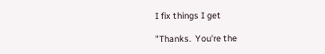I fix things I get

"Thanks.  You're the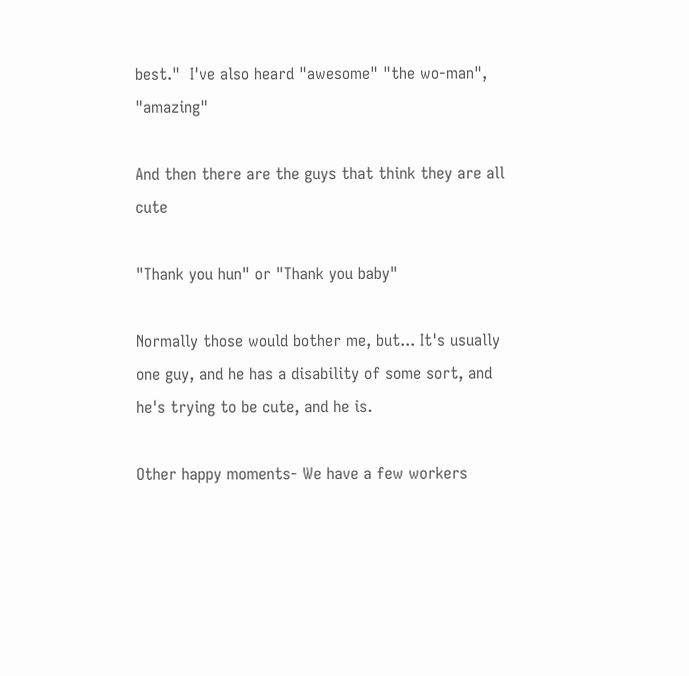best."  I've also heard "awesome" "the wo-man", "amazing"

And then there are the guys that think they are all cute

"Thank you hun" or "Thank you baby"

Normally those would bother me, but... It's usually one guy, and he has a disability of some sort, and he's trying to be cute, and he is.

Other happy moments- We have a few workers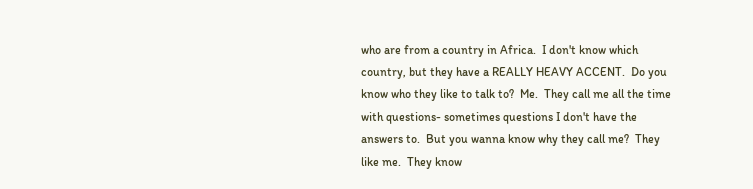who are from a country in Africa.  I don't know which country, but they have a REALLY HEAVY ACCENT.  Do you know who they like to talk to?  Me.  They call me all the time with questions- sometimes questions I don't have the answers to.  But you wanna know why they call me?  They like me.  They know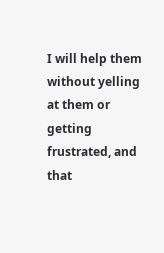I will help them without yelling at them or getting frustrated, and that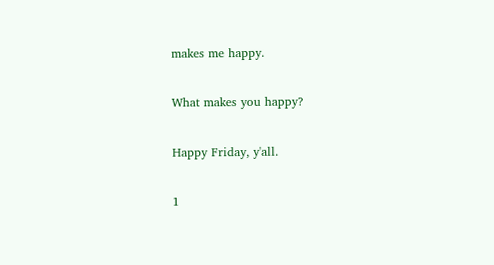makes me happy.

What makes you happy?

Happy Friday, y'all.

1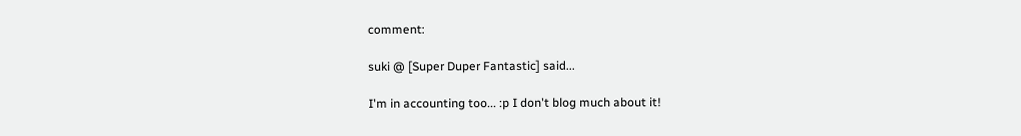comment:

suki @ [Super Duper Fantastic] said...

I'm in accounting too... :p I don't blog much about it!